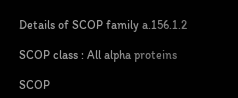Details of SCOP family a.156.1.2

SCOP class : All alpha proteins

SCOP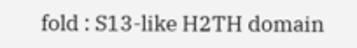fold : S13-like H2TH domain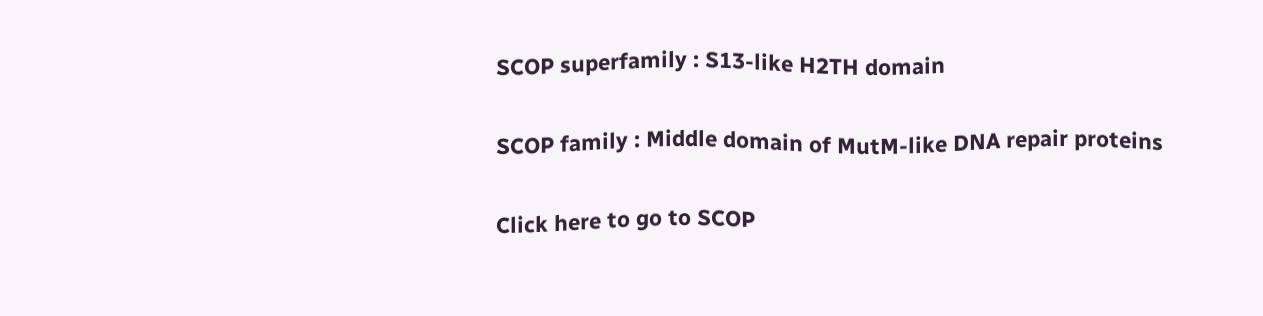SCOP superfamily : S13-like H2TH domain

SCOP family : Middle domain of MutM-like DNA repair proteins

Click here to go to SCOP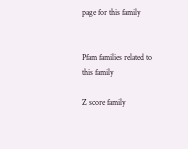page for this family


Pfam families related to this family

Z score family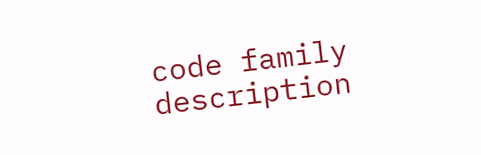code family description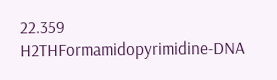22.359 H2THFormamidopyrimidine-DNA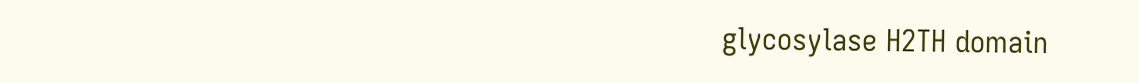glycosylase H2TH domain